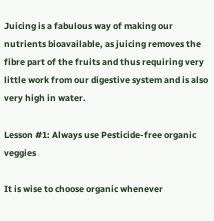Juicing is a fabulous way of making our nutrients bioavailable, as juicing removes the fibre part of the fruits and thus requiring very little work from our digestive system and is also very high in water.

Lesson #1: Always use Pesticide-free organic veggies

It is wise to choose organic whenever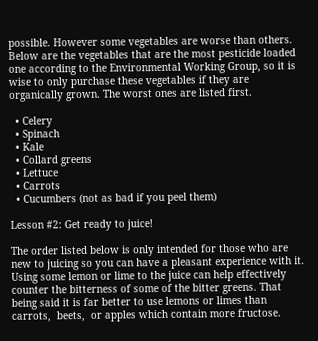possible. However some vegetables are worse than others. Below are the vegetables that are the most pesticide loaded one according to the Environmental Working Group, so it is wise to only purchase these vegetables if they are organically grown. The worst ones are listed first.

  • Celery
  • Spinach
  • Kale
  • Collard greens
  • Lettuce
  • Carrots
  • Cucumbers (not as bad if you peel them)

Lesson #2: Get ready to juice!

The order listed below is only intended for those who are new to juicing so you can have a pleasant experience with it.  Using some lemon or lime to the juice can help effectively counter the bitterness of some of the bitter greens. That being said it is far better to use lemons or limes than carrots,  beets,  or apples which contain more fructose.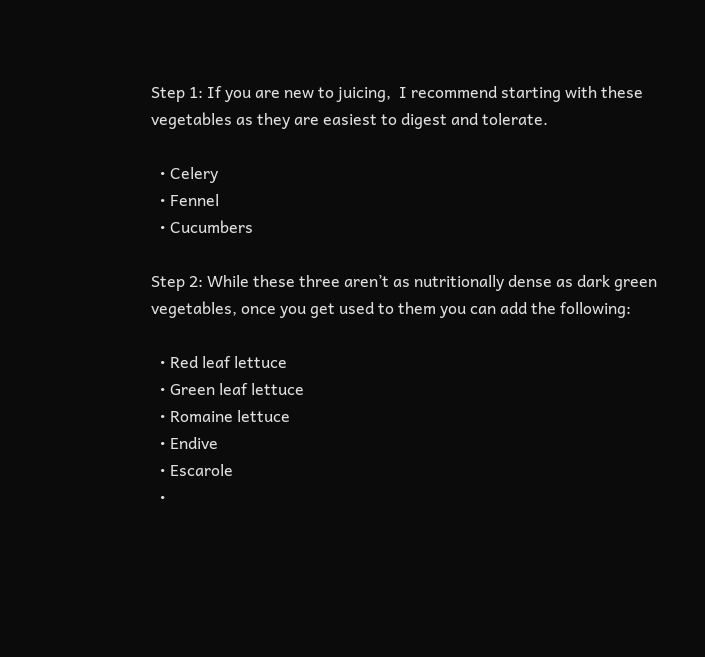Step 1: If you are new to juicing,  I recommend starting with these vegetables as they are easiest to digest and tolerate.

  • Celery
  • Fennel
  • Cucumbers

Step 2: While these three aren’t as nutritionally dense as dark green vegetables, once you get used to them you can add the following:

  • Red leaf lettuce
  • Green leaf lettuce
  • Romaine lettuce
  • Endive
  • Escarole
  •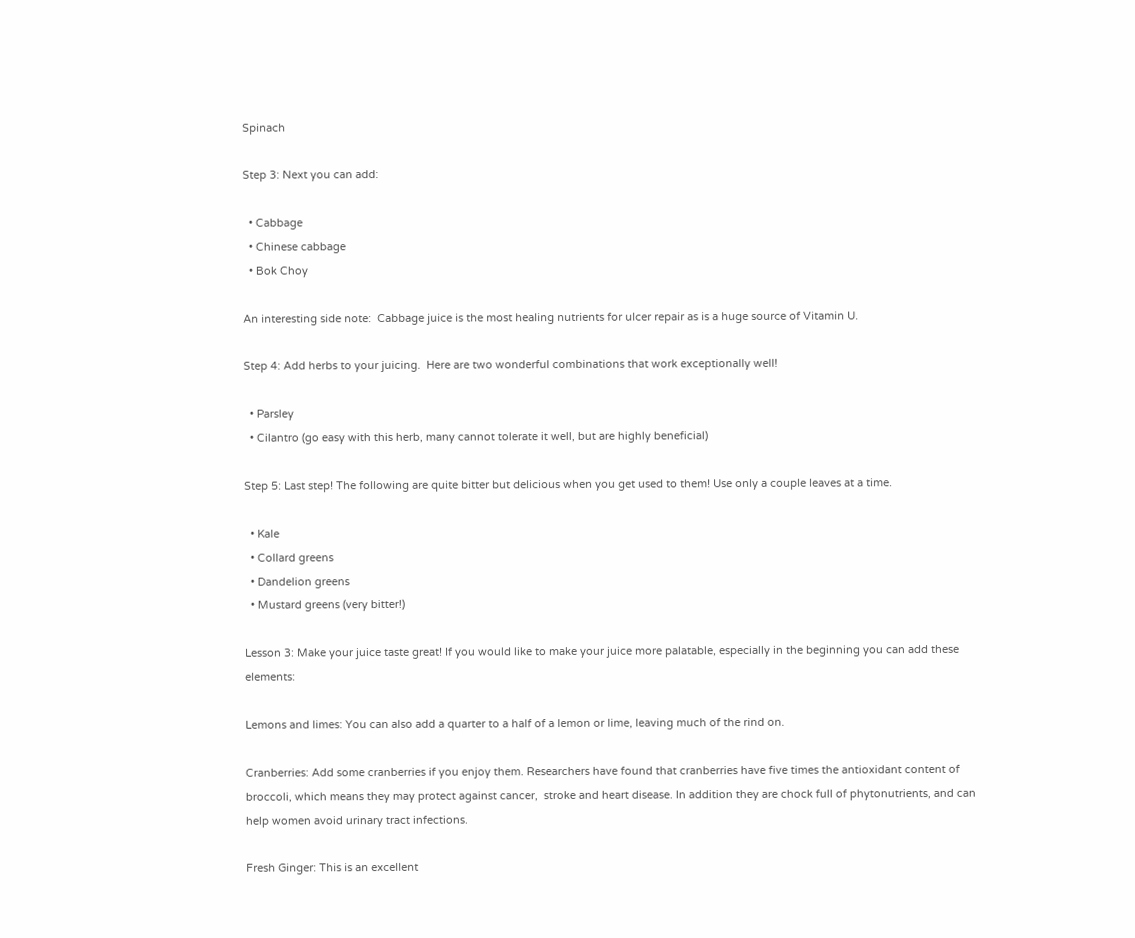Spinach

Step 3: Next you can add:

  • Cabbage
  • Chinese cabbage
  • Bok Choy

An interesting side note:  Cabbage juice is the most healing nutrients for ulcer repair as is a huge source of Vitamin U.

Step 4: Add herbs to your juicing.  Here are two wonderful combinations that work exceptionally well!

  • Parsley
  • Cilantro (go easy with this herb, many cannot tolerate it well, but are highly beneficial)

Step 5: Last step! The following are quite bitter but delicious when you get used to them! Use only a couple leaves at a time.

  • Kale
  • Collard greens
  • Dandelion greens
  • Mustard greens (very bitter!)

Lesson 3: Make your juice taste great! If you would like to make your juice more palatable, especially in the beginning you can add these elements:

Lemons and limes: You can also add a quarter to a half of a lemon or lime, leaving much of the rind on.

Cranberries: Add some cranberries if you enjoy them. Researchers have found that cranberries have five times the antioxidant content of broccoli, which means they may protect against cancer,  stroke and heart disease. In addition they are chock full of phytonutrients, and can help women avoid urinary tract infections.

Fresh Ginger: This is an excellent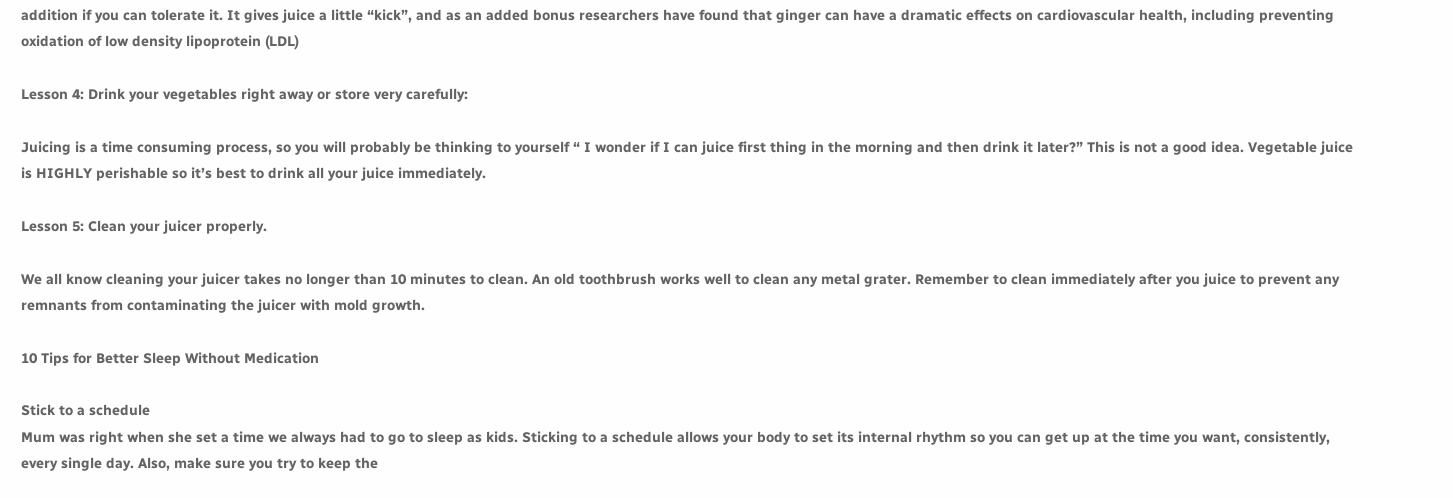addition if you can tolerate it. It gives juice a little “kick”, and as an added bonus researchers have found that ginger can have a dramatic effects on cardiovascular health, including preventing oxidation of low density lipoprotein (LDL)

Lesson 4: Drink your vegetables right away or store very carefully:

Juicing is a time consuming process, so you will probably be thinking to yourself “ I wonder if I can juice first thing in the morning and then drink it later?” This is not a good idea. Vegetable juice is HIGHLY perishable so it’s best to drink all your juice immediately.

Lesson 5: Clean your juicer properly.

We all know cleaning your juicer takes no longer than 10 minutes to clean. An old toothbrush works well to clean any metal grater. Remember to clean immediately after you juice to prevent any remnants from contaminating the juicer with mold growth.

10 Tips for Better Sleep Without Medication

Stick to a schedule
Mum was right when she set a time we always had to go to sleep as kids. Sticking to a schedule allows your body to set its internal rhythm so you can get up at the time you want, consistently, every single day. Also, make sure you try to keep the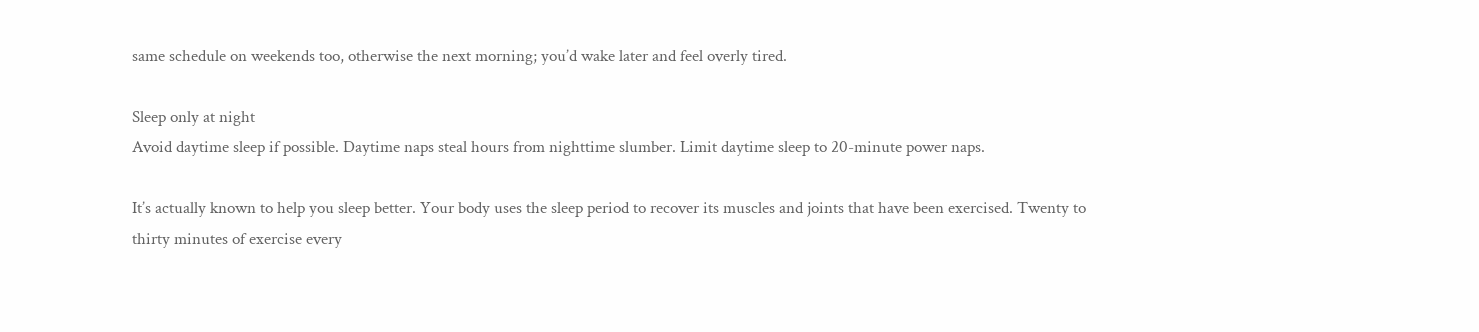same schedule on weekends too, otherwise the next morning; you’d wake later and feel overly tired.

Sleep only at night
Avoid daytime sleep if possible. Daytime naps steal hours from nighttime slumber. Limit daytime sleep to 20-minute power naps.

It’s actually known to help you sleep better. Your body uses the sleep period to recover its muscles and joints that have been exercised. Twenty to thirty minutes of exercise every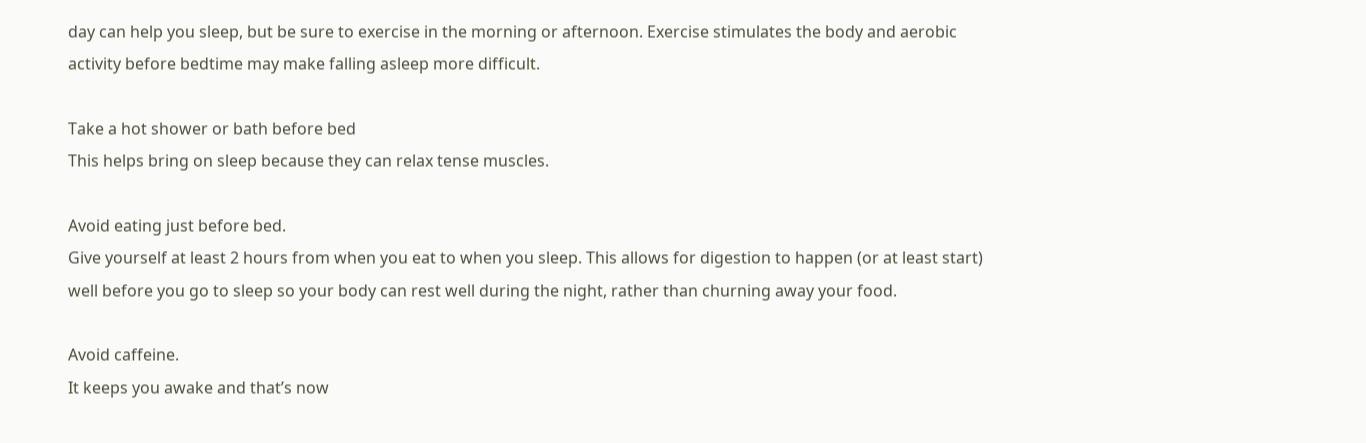day can help you sleep, but be sure to exercise in the morning or afternoon. Exercise stimulates the body and aerobic activity before bedtime may make falling asleep more difficult.

Take a hot shower or bath before bed
This helps bring on sleep because they can relax tense muscles.

Avoid eating just before bed.
Give yourself at least 2 hours from when you eat to when you sleep. This allows for digestion to happen (or at least start) well before you go to sleep so your body can rest well during the night, rather than churning away your food.

Avoid caffeine.
It keeps you awake and that’s now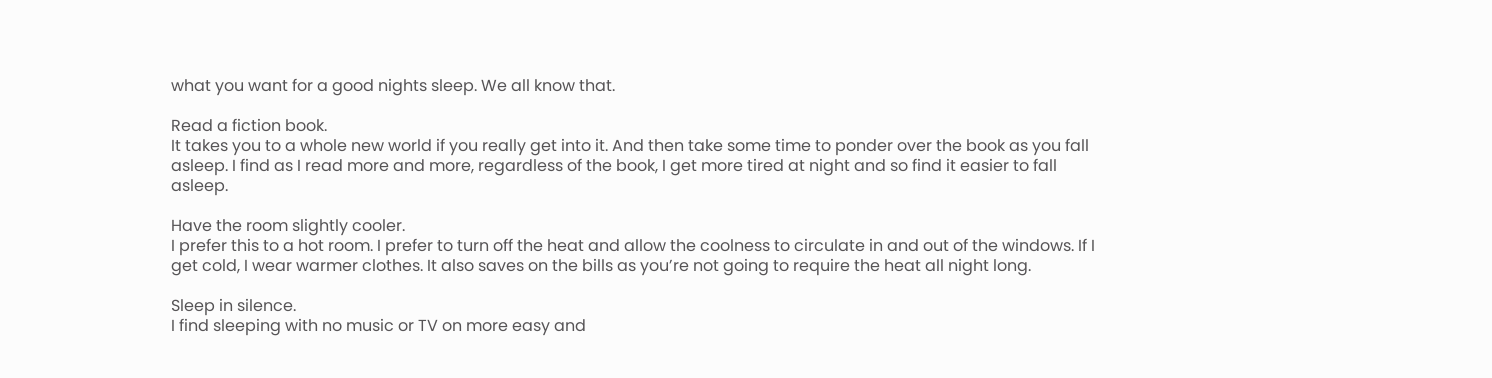what you want for a good nights sleep. We all know that.

Read a fiction book.
It takes you to a whole new world if you really get into it. And then take some time to ponder over the book as you fall asleep. I find as I read more and more, regardless of the book, I get more tired at night and so find it easier to fall asleep.

Have the room slightly cooler.
I prefer this to a hot room. I prefer to turn off the heat and allow the coolness to circulate in and out of the windows. If I get cold, I wear warmer clothes. It also saves on the bills as you’re not going to require the heat all night long.

Sleep in silence.
I find sleeping with no music or TV on more easy and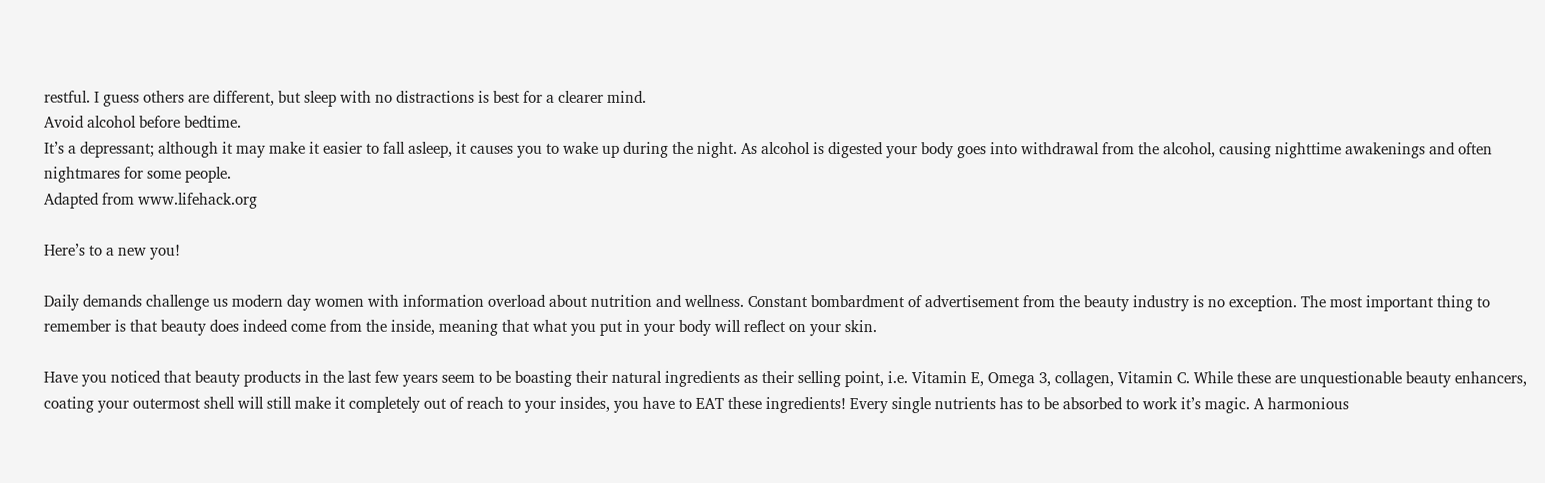restful. I guess others are different, but sleep with no distractions is best for a clearer mind.
Avoid alcohol before bedtime.
It’s a depressant; although it may make it easier to fall asleep, it causes you to wake up during the night. As alcohol is digested your body goes into withdrawal from the alcohol, causing nighttime awakenings and often nightmares for some people.
Adapted from www.lifehack.org

Here’s to a new you!

Daily demands challenge us modern day women with information overload about nutrition and wellness. Constant bombardment of advertisement from the beauty industry is no exception. The most important thing to remember is that beauty does indeed come from the inside, meaning that what you put in your body will reflect on your skin.

Have you noticed that beauty products in the last few years seem to be boasting their natural ingredients as their selling point, i.e. Vitamin E, Omega 3, collagen, Vitamin C. While these are unquestionable beauty enhancers, coating your outermost shell will still make it completely out of reach to your insides, you have to EAT these ingredients! Every single nutrients has to be absorbed to work it’s magic. A harmonious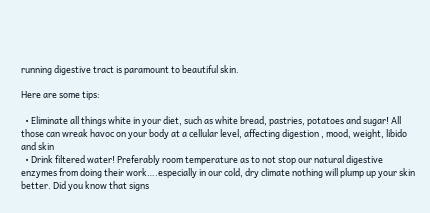running digestive tract is paramount to beautiful skin.

Here are some tips:

  • Eliminate all things white in your diet, such as white bread, pastries, potatoes and sugar! All those can wreak havoc on your body at a cellular level, affecting digestion , mood, weight, libido and skin
  • Drink filtered water! Preferably room temperature as to not stop our natural digestive enzymes from doing their work….especially in our cold, dry climate nothing will plump up your skin better. Did you know that signs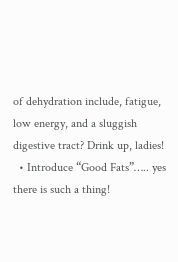of dehydration include, fatigue, low energy, and a sluggish digestive tract? Drink up, ladies!
  • Introduce “Good Fats”….. yes there is such a thing!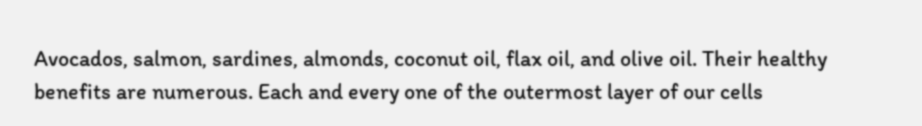Avocados, salmon, sardines, almonds, coconut oil, flax oil, and olive oil. Their healthy benefits are numerous. Each and every one of the outermost layer of our cells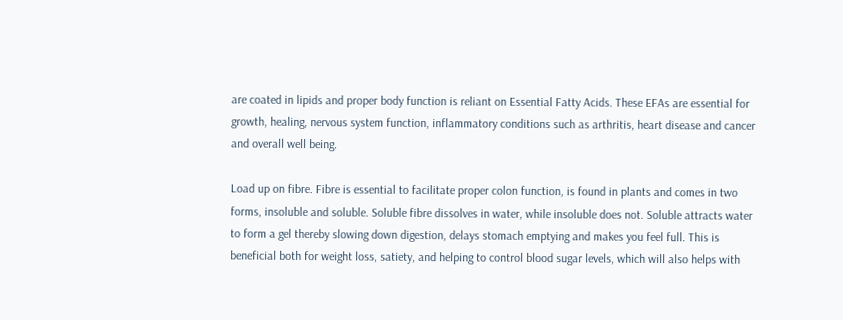are coated in lipids and proper body function is reliant on Essential Fatty Acids. These EFAs are essential for growth, healing, nervous system function, inflammatory conditions such as arthritis, heart disease and cancer and overall well being.

Load up on fibre. Fibre is essential to facilitate proper colon function, is found in plants and comes in two forms, insoluble and soluble. Soluble fibre dissolves in water, while insoluble does not. Soluble attracts water to form a gel thereby slowing down digestion, delays stomach emptying and makes you feel full. This is beneficial both for weight loss, satiety, and helping to control blood sugar levels, which will also helps with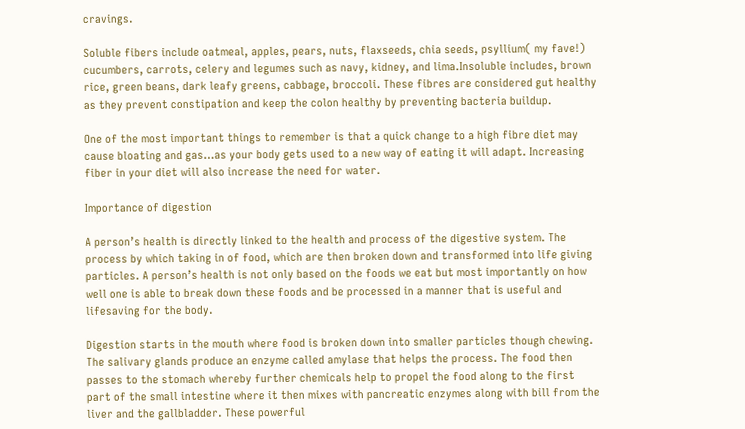cravings.

Soluble fibers include oatmeal, apples, pears, nuts, flaxseeds, chia seeds, psyllium( my fave!) cucumbers, carrots, celery and legumes such as navy, kidney, and lima.Insoluble includes, brown rice, green beans, dark leafy greens, cabbage, broccoli. These fibres are considered gut healthy as they prevent constipation and keep the colon healthy by preventing bacteria buildup.

One of the most important things to remember is that a quick change to a high fibre diet may cause bloating and gas…as your body gets used to a new way of eating it will adapt. Increasing fiber in your diet will also increase the need for water.

Importance of digestion

A person’s health is directly linked to the health and process of the digestive system. The process by which taking in of food, which are then broken down and transformed into life giving particles. A person’s health is not only based on the foods we eat but most importantly on how well one is able to break down these foods and be processed in a manner that is useful and lifesaving for the body.

Digestion starts in the mouth where food is broken down into smaller particles though chewing. The salivary glands produce an enzyme called amylase that helps the process. The food then passes to the stomach whereby further chemicals help to propel the food along to the first part of the small intestine where it then mixes with pancreatic enzymes along with bill from the liver and the gallbladder. These powerful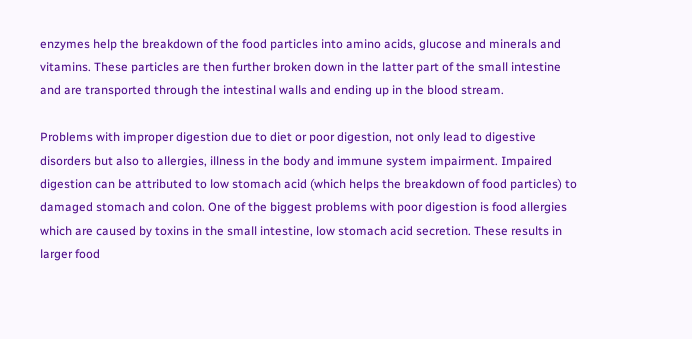enzymes help the breakdown of the food particles into amino acids, glucose and minerals and vitamins. These particles are then further broken down in the latter part of the small intestine and are transported through the intestinal walls and ending up in the blood stream.

Problems with improper digestion due to diet or poor digestion, not only lead to digestive disorders but also to allergies, illness in the body and immune system impairment. Impaired digestion can be attributed to low stomach acid (which helps the breakdown of food particles) to damaged stomach and colon. One of the biggest problems with poor digestion is food allergies which are caused by toxins in the small intestine, low stomach acid secretion. These results in larger food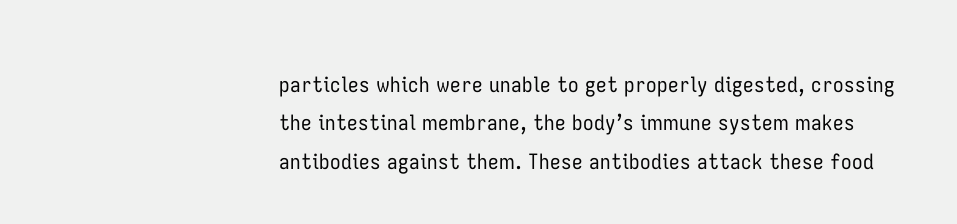particles which were unable to get properly digested, crossing the intestinal membrane, the body’s immune system makes antibodies against them. These antibodies attack these food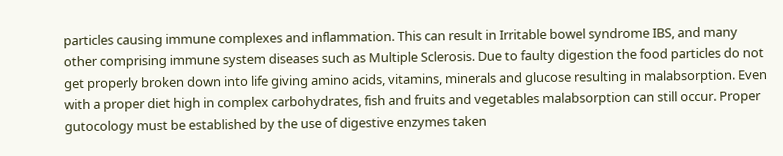particles causing immune complexes and inflammation. This can result in Irritable bowel syndrome IBS, and many other comprising immune system diseases such as Multiple Sclerosis. Due to faulty digestion the food particles do not get properly broken down into life giving amino acids, vitamins, minerals and glucose resulting in malabsorption. Even with a proper diet high in complex carbohydrates, fish and fruits and vegetables malabsorption can still occur. Proper gutocology must be established by the use of digestive enzymes taken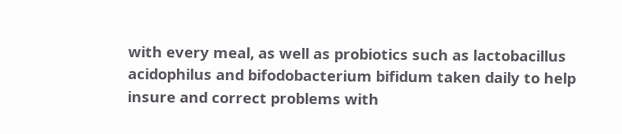with every meal, as well as probiotics such as lactobacillus acidophilus and bifodobacterium bifidum taken daily to help insure and correct problems with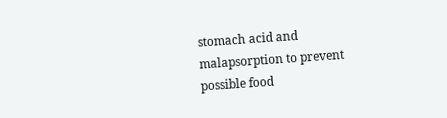stomach acid and malapsorption to prevent possible food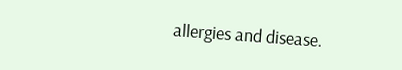allergies and disease.